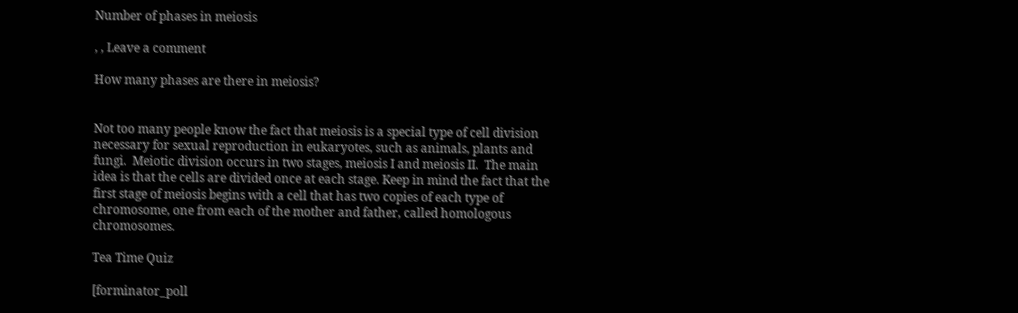Number of phases in meiosis

, , Leave a comment

How many phases are there in meiosis?


Not too many people know the fact that meiosis is a special type of cell division necessary for sexual reproduction in eukaryotes, such as animals, plants and fungi.  Meiotic division occurs in two stages, meiosis I and meiosis II.  The main idea is that the cells are divided once at each stage. Keep in mind the fact that the first stage of meiosis begins with a cell that has two copies of each type of chromosome, one from each of the mother and father, called homologous chromosomes.

Tea Time Quiz

[forminator_poll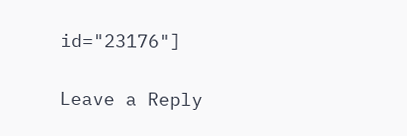id="23176"]

Leave a Reply